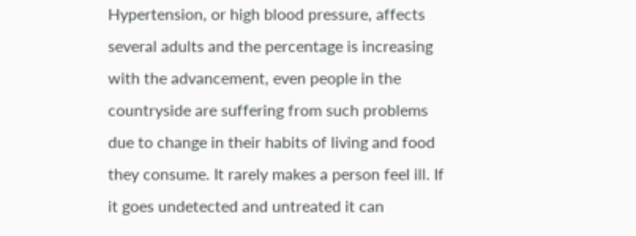Hypertension, or high blood pressure, affects several adults and the percentage is increasing with the advancement, even people in the countryside are suffering from such problems due to change in their habits of living and food they consume. It rarely makes a person feel ill. If it goes undetected and untreated it can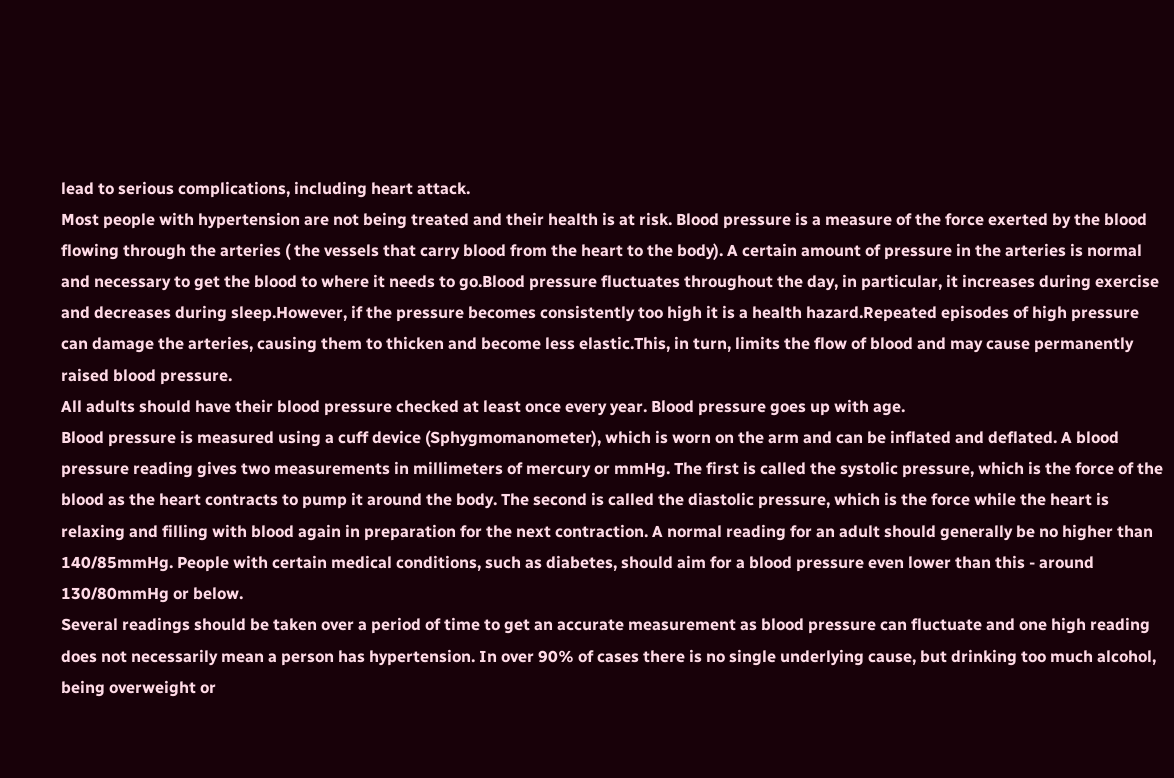lead to serious complications, including heart attack.
Most people with hypertension are not being treated and their health is at risk. Blood pressure is a measure of the force exerted by the blood flowing through the arteries ( the vessels that carry blood from the heart to the body). A certain amount of pressure in the arteries is normal and necessary to get the blood to where it needs to go.Blood pressure fluctuates throughout the day, in particular, it increases during exercise and decreases during sleep.However, if the pressure becomes consistently too high it is a health hazard.Repeated episodes of high pressure can damage the arteries, causing them to thicken and become less elastic.This, in turn, limits the flow of blood and may cause permanently raised blood pressure.
All adults should have their blood pressure checked at least once every year. Blood pressure goes up with age.
Blood pressure is measured using a cuff device (Sphygmomanometer), which is worn on the arm and can be inflated and deflated. A blood pressure reading gives two measurements in millimeters of mercury or mmHg. The first is called the systolic pressure, which is the force of the blood as the heart contracts to pump it around the body. The second is called the diastolic pressure, which is the force while the heart is relaxing and filling with blood again in preparation for the next contraction. A normal reading for an adult should generally be no higher than 140/85mmHg. People with certain medical conditions, such as diabetes, should aim for a blood pressure even lower than this - around 130/80mmHg or below.
Several readings should be taken over a period of time to get an accurate measurement as blood pressure can fluctuate and one high reading does not necessarily mean a person has hypertension. In over 90% of cases there is no single underlying cause, but drinking too much alcohol, being overweight or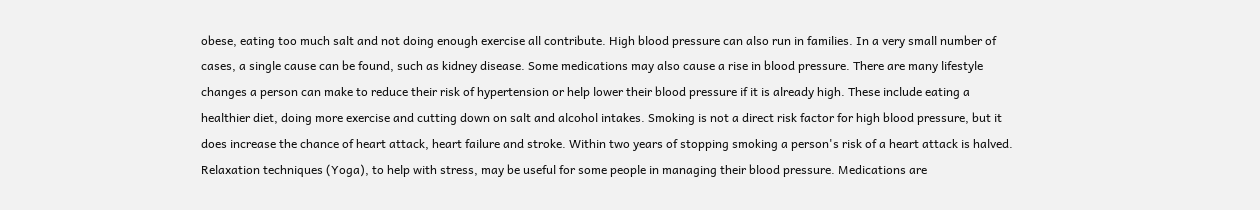obese, eating too much salt and not doing enough exercise all contribute. High blood pressure can also run in families. In a very small number of cases, a single cause can be found, such as kidney disease. Some medications may also cause a rise in blood pressure. There are many lifestyle changes a person can make to reduce their risk of hypertension or help lower their blood pressure if it is already high. These include eating a healthier diet, doing more exercise and cutting down on salt and alcohol intakes. Smoking is not a direct risk factor for high blood pressure, but it does increase the chance of heart attack, heart failure and stroke. Within two years of stopping smoking a person's risk of a heart attack is halved. Relaxation techniques (Yoga), to help with stress, may be useful for some people in managing their blood pressure. Medications are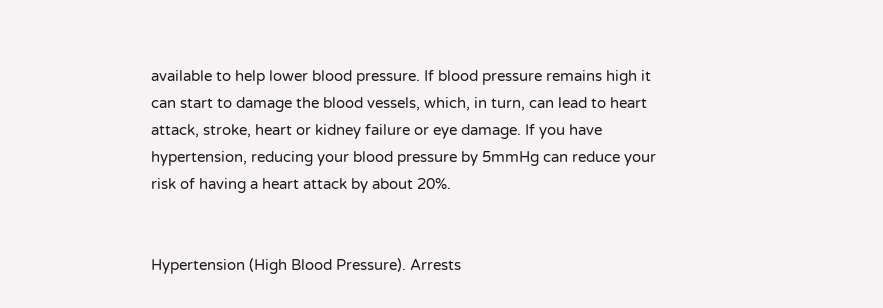available to help lower blood pressure. If blood pressure remains high it can start to damage the blood vessels, which, in turn, can lead to heart attack, stroke, heart or kidney failure or eye damage. If you have hypertension, reducing your blood pressure by 5mmHg can reduce your risk of having a heart attack by about 20%.


Hypertension (High Blood Pressure). Arrests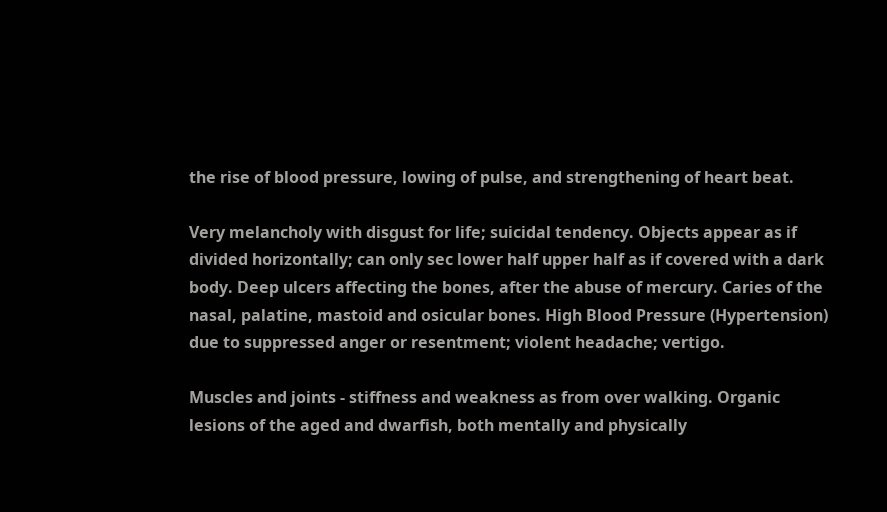the rise of blood pressure, lowing of pulse, and strengthening of heart beat.

Very melancholy with disgust for life; suicidal tendency. Objects appear as if divided horizontally; can only sec lower half upper half as if covered with a dark body. Deep ulcers affecting the bones, after the abuse of mercury. Caries of the nasal, palatine, mastoid and osicular bones. High Blood Pressure (Hypertension) due to suppressed anger or resentment; violent headache; vertigo.

Muscles and joints - stiffness and weakness as from over walking. Organic lesions of the aged and dwarfish, both mentally and physically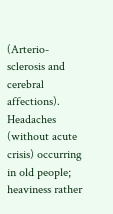(Arterio-sclerosis and cerebral affections). Headaches (without acute crisis) occurring in old people; heaviness rather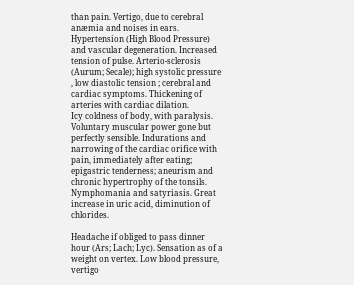than pain. Vertigo, due to cerebral anæmia and noises in ears. Hypertension (High Blood Pressure) and vascular degeneration. Increased tension of pulse. Arterio-sclerosis (Aurum; Secale); high systolic pressure , low diastolic tension ; cerebral and cardiac symptoms. Thickening of arteries with cardiac dilation.
Icy coldness of body, with paralysis. Voluntary muscular power gone but perfectly sensible. Indurations and narrowing of the cardiac orifice with pain, immediately after eating; epigastric tenderness; aneurism and chronic hypertrophy of the tonsils. Nymphomania and satyriasis. Great increase in uric acid, diminution of chlorides.

Headache if obliged to pass dinner hour (Ars; Lach; Lyc). Sensation as of a weight on vertex. Low blood pressure, vertigo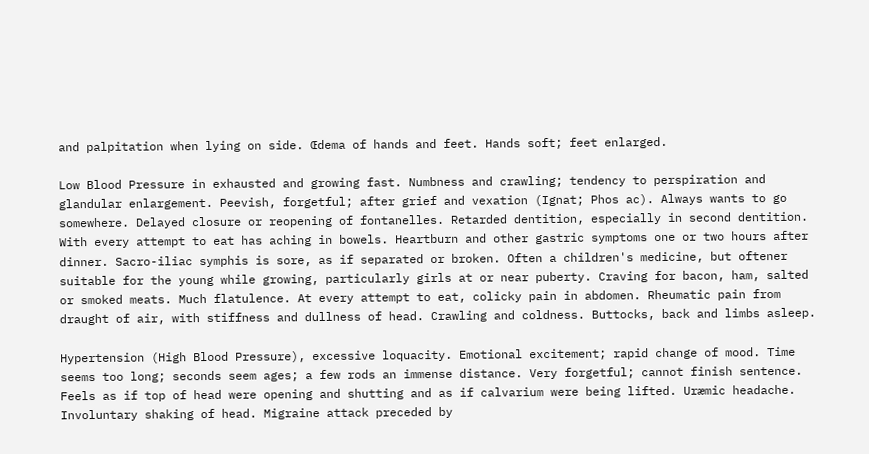and palpitation when lying on side. Œdema of hands and feet. Hands soft; feet enlarged.

Low Blood Pressure in exhausted and growing fast. Numbness and crawling; tendency to perspiration and glandular enlargement. Peevish, forgetful; after grief and vexation (Ignat; Phos ac). Always wants to go somewhere. Delayed closure or reopening of fontanelles. Retarded dentition, especially in second dentition. With every attempt to eat has aching in bowels. Heartburn and other gastric symptoms one or two hours after dinner. Sacro-iliac symphis is sore, as if separated or broken. Often a children's medicine, but oftener suitable for the young while growing, particularly girls at or near puberty. Craving for bacon, ham, salted or smoked meats. Much flatulence. At every attempt to eat, colicky pain in abdomen. Rheumatic pain from draught of air, with stiffness and dullness of head. Crawling and coldness. Buttocks, back and limbs asleep.

Hypertension (High Blood Pressure), excessive loquacity. Emotional excitement; rapid change of mood. Time seems too long; seconds seem ages; a few rods an immense distance. Very forgetful; cannot finish sentence. Feels as if top of head were opening and shutting and as if calvarium were being lifted. Uræmic headache. Involuntary shaking of head. Migraine attack preceded by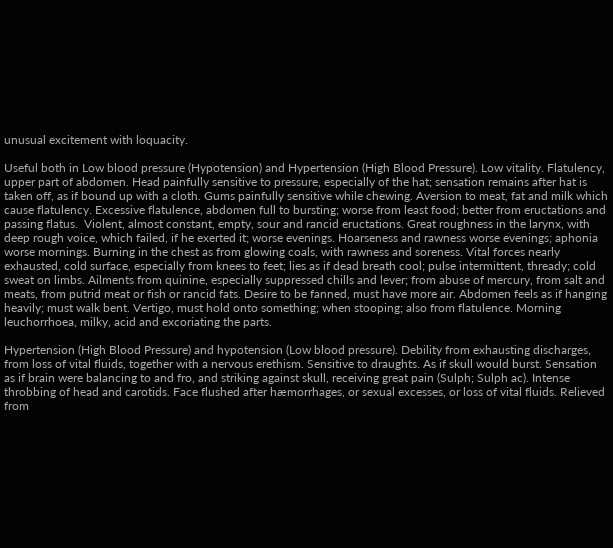unusual excitement with loquacity.

Useful both in Low blood pressure (Hypotension) and Hypertension (High Blood Pressure). Low vitality. Flatulency, upper part of abdomen. Head painfully sensitive to pressure, especially of the hat; sensation remains after hat is taken off, as if bound up with a cloth. Gums painfully sensitive while chewing. Aversion to meat, fat and milk which cause flatulency. Excessive flatulence, abdomen full to bursting; worse from least food; better from eructations and passing flatus.  Violent, almost constant, empty, sour and rancid eructations. Great roughness in the larynx, with deep rough voice, which failed, if he exerted it; worse evenings. Hoarseness and rawness worse evenings; aphonia worse mornings. Burning in the chest as from glowing coals, with rawness and soreness. Vital forces nearly exhausted, cold surface, especially from knees to feet; lies as if dead breath cool; pulse intermittent, thready; cold sweat on limbs. Ailments from quinine, especially suppressed chills and lever; from abuse of mercury, from salt and meats, from putrid meat or fish or rancid fats. Desire to be fanned, must have more air. Abdomen feels as if hanging heavily; must walk bent. Vertigo, must hold onto something; when stooping; also from flatulence. Morning leuchorrhoea, milky, acid and excoriating the parts.

Hypertension (High Blood Pressure) and hypotension (Low blood pressure). Debility from exhausting discharges, from loss of vital fluids, together with a nervous erethism. Sensitive to draughts. As if skull would burst. Sensation as if brain were balancing to and fro, and striking against skull, receiving great pain (Sulph; Sulph ac). Intense throbbing of head and carotids. Face flushed after hæmorrhages, or sexual excesses, or loss of vital fluids. Relieved from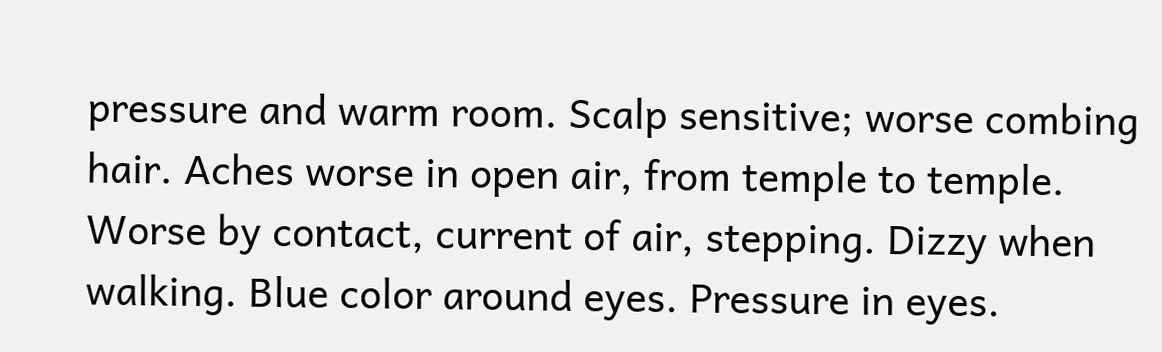pressure and warm room. Scalp sensitive; worse combing hair. Aches worse in open air, from temple to temple. Worse by contact, current of air, stepping. Dizzy when walking. Blue color around eyes. Pressure in eyes.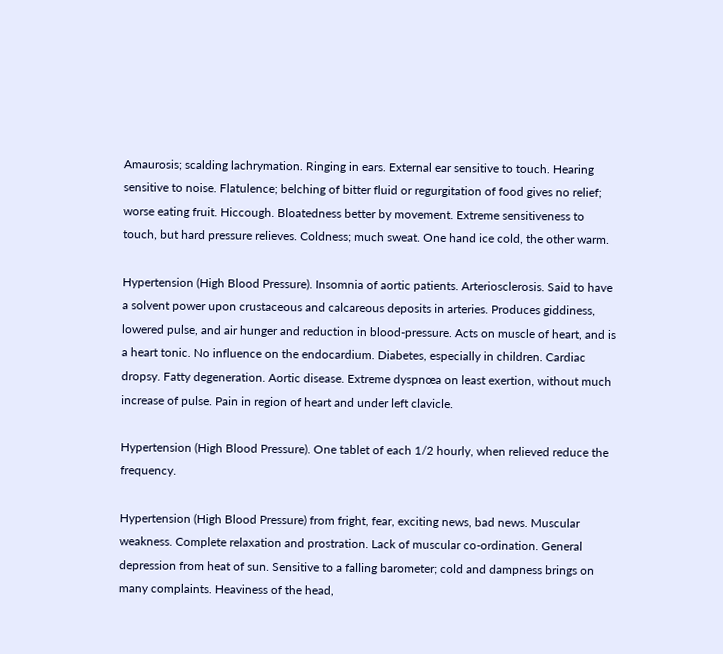Amaurosis; scalding lachrymation. Ringing in ears. External ear sensitive to touch. Hearing sensitive to noise. Flatulence; belching of bitter fluid or regurgitation of food gives no relief; worse eating fruit. Hiccough. Bloatedness better by movement. Extreme sensitiveness to touch, but hard pressure relieves. Coldness; much sweat. One hand ice cold, the other warm.

Hypertension (High Blood Pressure). Insomnia of aortic patients. Arteriosclerosis. Said to have a solvent power upon crustaceous and calcareous deposits in arteries. Produces giddiness, lowered pulse, and air hunger and reduction in blood-pressure. Acts on muscle of heart, and is a heart tonic. No influence on the endocardium. Diabetes, especially in children. Cardiac dropsy. Fatty degeneration. Aortic disease. Extreme dyspnœa on least exertion, without much increase of pulse. Pain in region of heart and under left clavicle.

Hypertension (High Blood Pressure). One tablet of each 1/2 hourly, when relieved reduce the frequency.

Hypertension (High Blood Pressure) from fright, fear, exciting news, bad news. Muscular weakness. Complete relaxation and prostration. Lack of muscular co-ordination. General depression from heat of sun. Sensitive to a falling barometer; cold and dampness brings on many complaints. Heaviness of the head,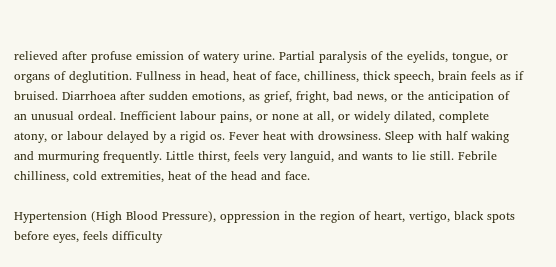relieved after profuse emission of watery urine. Partial paralysis of the eyelids, tongue, or organs of deglutition. Fullness in head, heat of face, chilliness, thick speech, brain feels as if bruised. Diarrhoea after sudden emotions, as grief, fright, bad news, or the anticipation of an unusual ordeal. Inefficient labour pains, or none at all, or widely dilated, complete atony, or labour delayed by a rigid os. Fever heat with drowsiness. Sleep with half waking and murmuring frequently. Little thirst, feels very languid, and wants to lie still. Febrile chilliness, cold extremities, heat of the head and face.

Hypertension (High Blood Pressure), oppression in the region of heart, vertigo, black spots before eyes, feels difficulty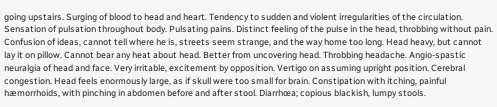going upstairs. Surging of blood to head and heart. Tendency to sudden and violent irregularities of the circulation. Sensation of pulsation throughout body. Pulsating pains. Distinct feeling of the pulse in the head, throbbing without pain. Confusion of ideas, cannot tell where he is, streets seem strange, and the way home too long. Head heavy, but cannot lay it on pillow. Cannot bear any heat about head. Better from uncovering head. Throbbing headache. Angio-spastic neuralgia of head and face. Very irritable, excitement by opposition. Vertigo on assuming upright position. Cerebral congestion. Head feels enormously large, as if skull were too small for brain. Constipation with itching, painful hæmorrhoids, with pinching in abdomen before and after stool. Diarrhœa; copious blackish, lumpy stools.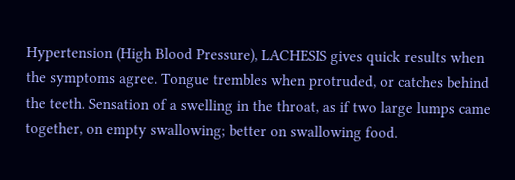Hypertension (High Blood Pressure), LACHESIS gives quick results when the symptoms agree. Tongue trembles when protruded, or catches behind the teeth. Sensation of a swelling in the throat, as if two large lumps came together, on empty swallowing; better on swallowing food.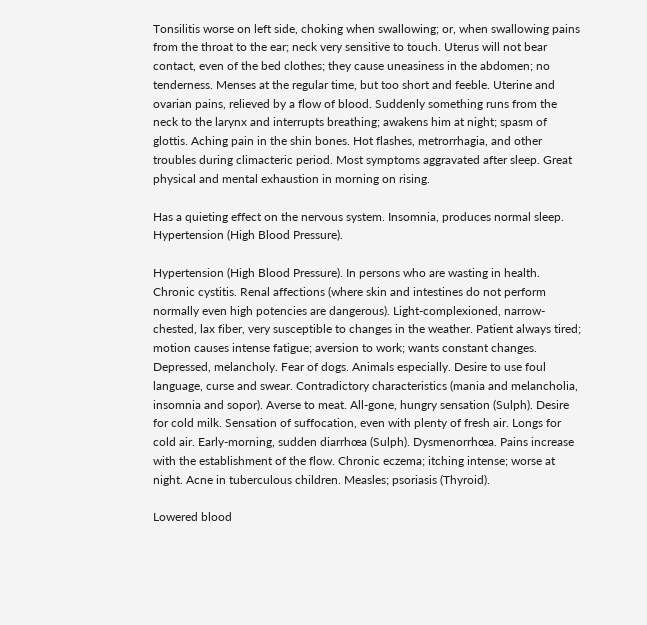Tonsilitis worse on left side, choking when swallowing; or, when swallowing pains from the throat to the ear; neck very sensitive to touch. Uterus will not bear contact, even of the bed clothes; they cause uneasiness in the abdomen; no tenderness. Menses at the regular time, but too short and feeble. Uterine and ovarian pains, relieved by a flow of blood. Suddenly something runs from the neck to the larynx and interrupts breathing; awakens him at night; spasm of glottis. Aching pain in the shin bones. Hot flashes, metrorrhagia, and other troubles during climacteric period. Most symptoms aggravated after sleep. Great physical and mental exhaustion in morning on rising.

Has a quieting effect on the nervous system. Insomnia, produces normal sleep. Hypertension (High Blood Pressure).

Hypertension (High Blood Pressure). In persons who are wasting in health. Chronic cystitis. Renal affections (where skin and intestines do not perform normally even high potencies are dangerous). Light-complexioned, narrow-chested, lax fiber, very susceptible to changes in the weather. Patient always tired; motion causes intense fatigue; aversion to work; wants constant changes. Depressed, melancholy. Fear of dogs. Animals especially. Desire to use foul language, curse and swear. Contradictory characteristics (mania and melancholia, insomnia and sopor). Averse to meat. All-gone, hungry sensation (Sulph). Desire for cold milk. Sensation of suffocation, even with plenty of fresh air. Longs for cold air. Early-morning, sudden diarrhœa (Sulph). Dysmenorrhœa. Pains increase with the establishment of the flow. Chronic eczema; itching intense; worse at night. Acne in tuberculous children. Measles; psoriasis (Thyroid).

Lowered blood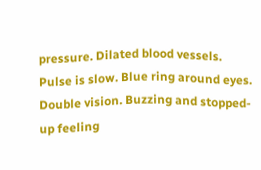pressure. Dilated blood vessels. Pulse is slow. Blue ring around eyes. Double vision. Buzzing and stopped-up feeling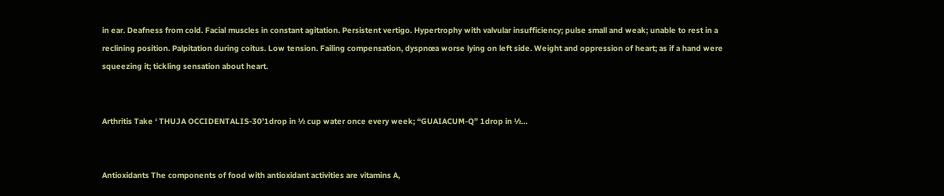in ear. Deafness from cold. Facial muscles in constant agitation. Persistent vertigo. Hypertrophy with valvular insufficiency; pulse small and weak; unable to rest in a reclining position. Palpitation during coitus. Low tension. Failing compensation, dyspnœa worse lying on left side. Weight and oppression of heart; as if a hand were squeezing it; tickling sensation about heart.


Arthritis Take ‘ THUJA OCCIDENTALIS-30’1drop in ½ cup water once every week; “GUAIACUM-Q” 1drop in ½…


Antioxidants The components of food with antioxidant activities are vitamins A,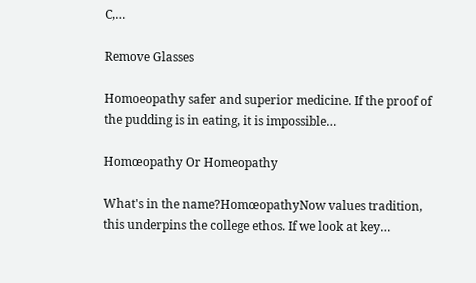C,…

Remove Glasses

Homoeopathy safer and superior medicine. If the proof of the pudding is in eating, it is impossible…

Homœopathy Or Homeopathy

What's in the name?HomœopathyNow values tradition, this underpins the college ethos. If we look at key…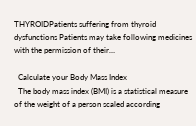THYROIDPatients suffering from thyroid dysfunctions Patients may take following medicines with the permission of their…

  Calculate your Body Mass Index
  The body mass index (BMI) is a statistical measure of the weight of a person scaled according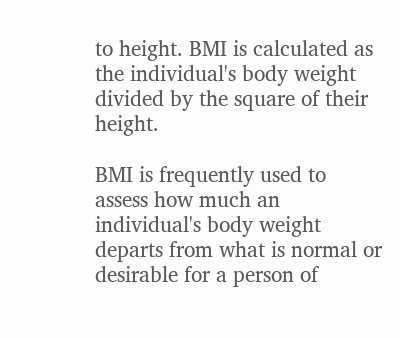to height. BMI is calculated as the individual's body weight divided by the square of their height.

BMI is frequently used to assess how much an individual's body weight departs from what is normal or desirable for a person of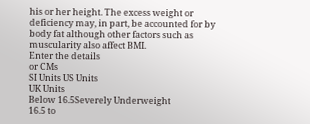his or her height. The excess weight or deficiency may, in part, be accounted for by body fat although other factors such as muscularity also affect BMI.
Enter the details
or CMs
SI Units US Units
UK Units
Below 16.5Severely Underweight
16.5 to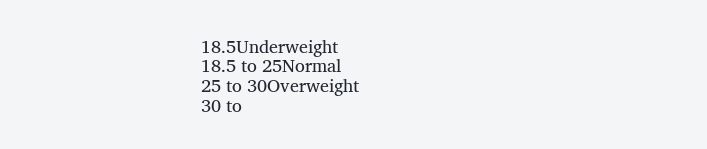18.5Underweight
18.5 to 25Normal
25 to 30Overweight
30 to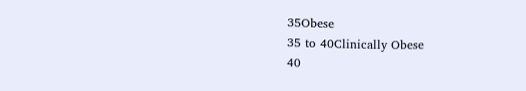35Obese
35 to 40Clinically Obese
40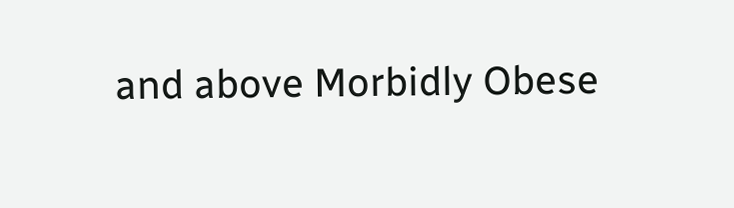and above Morbidly Obese